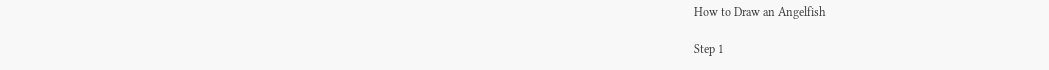How to Draw an Angelfish

Step 1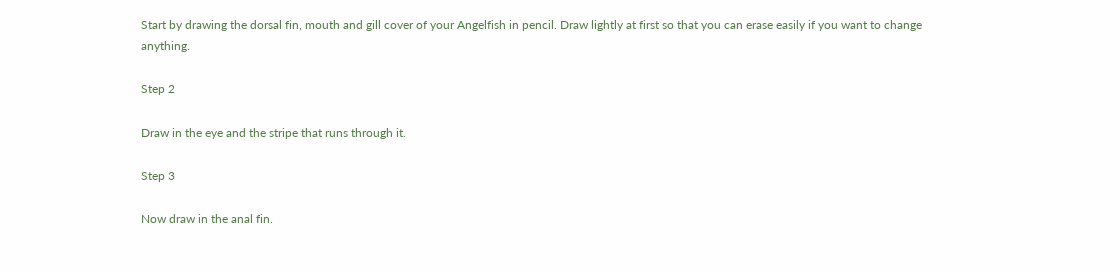Start by drawing the dorsal fin, mouth and gill cover of your Angelfish in pencil. Draw lightly at first so that you can erase easily if you want to change anything.

Step 2

Draw in the eye and the stripe that runs through it.

Step 3

Now draw in the anal fin.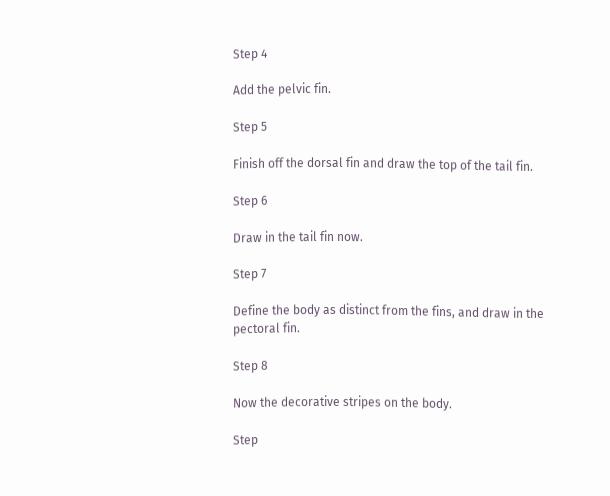Step 4

Add the pelvic fin.

Step 5

Finish off the dorsal fin and draw the top of the tail fin.

Step 6

Draw in the tail fin now.

Step 7

Define the body as distinct from the fins, and draw in the pectoral fin.

Step 8

Now the decorative stripes on the body.

Step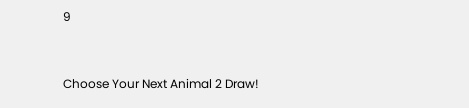9



Choose Your Next Animal 2 Draw!